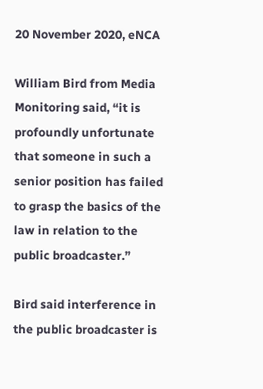20 November 2020, eNCA

William Bird from Media Monitoring said, “it is profoundly unfortunate that someone in such a senior position has failed to grasp the basics of the law in relation to the public broadcaster.”

Bird said interference in the public broadcaster is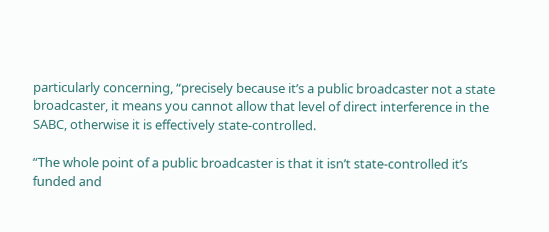particularly concerning, “precisely because it’s a public broadcaster not a state broadcaster, it means you cannot allow that level of direct interference in the SABC, otherwise it is effectively state-controlled.

“The whole point of a public broadcaster is that it isn’t state-controlled it’s funded and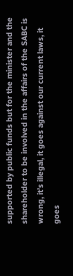supported by public funds but for the minister and the shareholder to be involved in the affairs of the SABC is wrong, it’s illegal, it goes against our current laws, it goes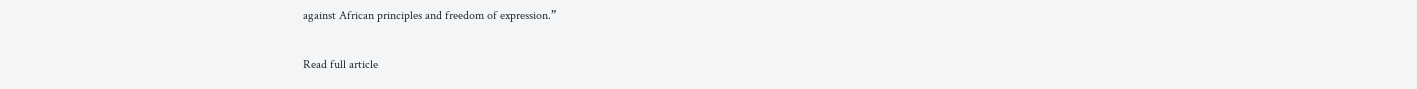against African principles and freedom of expression.”

Read full article